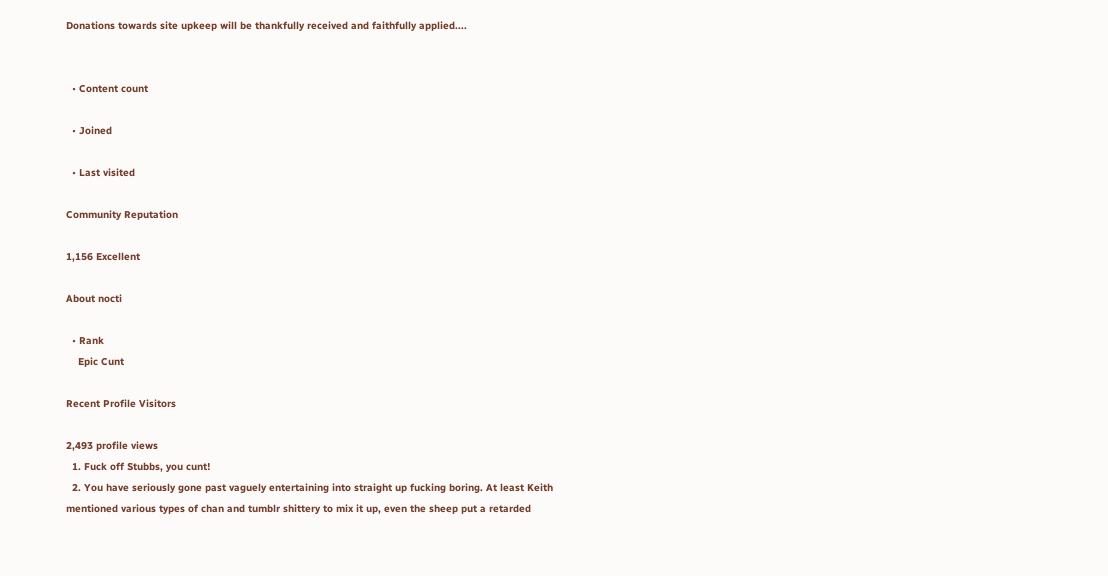Donations towards site upkeep will be thankfully received and faithfully applied....


  • Content count

  • Joined

  • Last visited

Community Reputation

1,156 Excellent

About nocti

  • Rank
    Epic Cunt

Recent Profile Visitors

2,493 profile views
  1. Fuck off Stubbs, you cunt!
  2. You have seriously gone past vaguely entertaining into straight up fucking boring. At least Keith mentioned various types of chan and tumblr shittery to mix it up, even the sheep put a retarded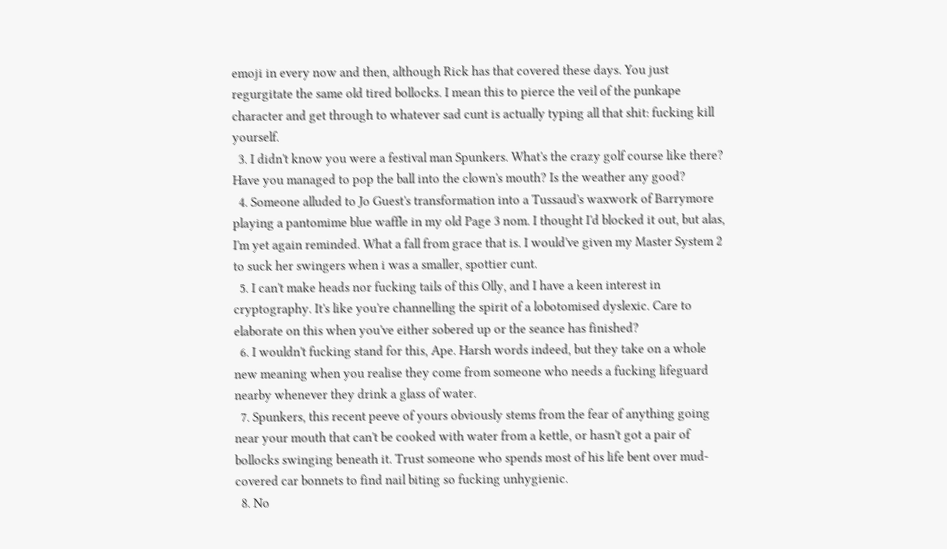emoji in every now and then, although Rick has that covered these days. You just regurgitate the same old tired bollocks. I mean this to pierce the veil of the punkape character and get through to whatever sad cunt is actually typing all that shit: fucking kill yourself.
  3. I didn't know you were a festival man Spunkers. What's the crazy golf course like there? Have you managed to pop the ball into the clown's mouth? Is the weather any good?
  4. Someone alluded to Jo Guest's transformation into a Tussaud's waxwork of Barrymore playing a pantomime blue waffle in my old Page 3 nom. I thought I'd blocked it out, but alas, I'm yet again reminded. What a fall from grace that is. I would've given my Master System 2 to suck her swingers when i was a smaller, spottier cunt.
  5. I can't make heads nor fucking tails of this Olly, and I have a keen interest in cryptography. It's like you're channelling the spirit of a lobotomised dyslexic. Care to elaborate on this when you've either sobered up or the seance has finished?
  6. I wouldn't fucking stand for this, Ape. Harsh words indeed, but they take on a whole new meaning when you realise they come from someone who needs a fucking lifeguard nearby whenever they drink a glass of water.
  7. Spunkers, this recent peeve of yours obviously stems from the fear of anything going near your mouth that can't be cooked with water from a kettle, or hasn't got a pair of bollocks swinging beneath it. Trust someone who spends most of his life bent over mud-covered car bonnets to find nail biting so fucking unhygienic.
  8. No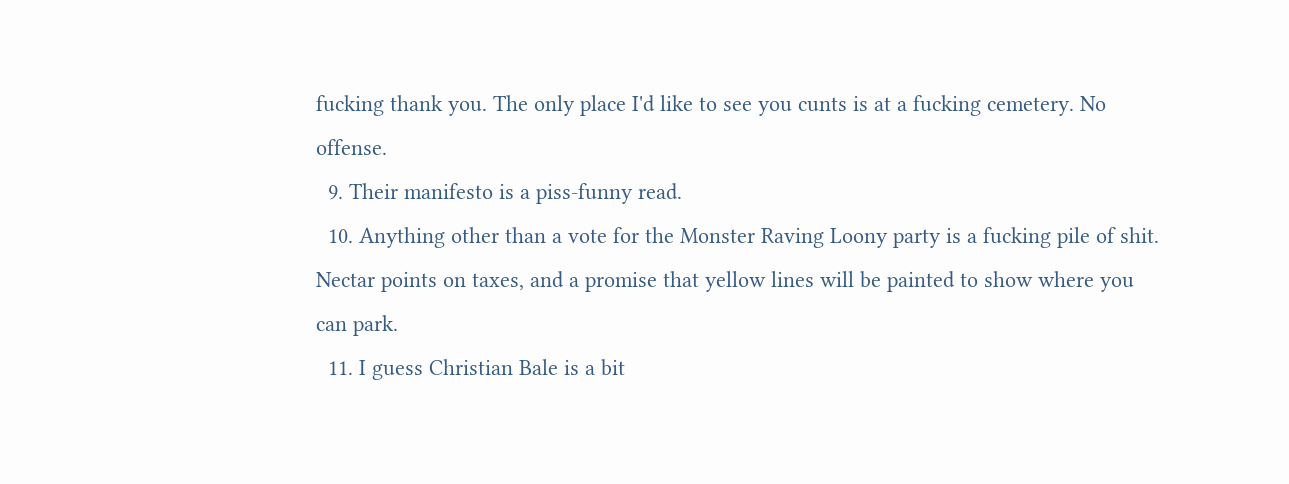fucking thank you. The only place I'd like to see you cunts is at a fucking cemetery. No offense.
  9. Their manifesto is a piss-funny read.
  10. Anything other than a vote for the Monster Raving Loony party is a fucking pile of shit. Nectar points on taxes, and a promise that yellow lines will be painted to show where you can park.
  11. I guess Christian Bale is a bit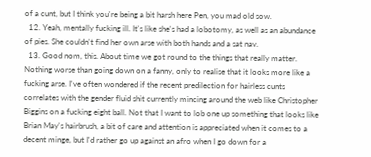of a cunt, but I think you're being a bit harsh here Pen, you mad old sow.
  12. Yeah, mentally fucking ill. It's like she's had a lobotomy, as well as an abundance of pies. She couldn't find her own arse with both hands and a sat nav.
  13. Good nom, this. About time we got round to the things that really matter. Nothing worse than going down on a fanny, only to realise that it looks more like a fucking arse. I've often wondered if the recent predilection for hairless cunts correlates with the gender fluid shit currently mincing around the web like Christopher Biggins on a fucking eight ball. Not that I want to lob one up something that looks like Brian May's hairbrush, a bit of care and attention is appreciated when it comes to a decent minge, but I'd rather go up against an afro when I go down for a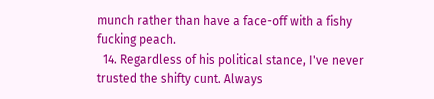munch rather than have a face-off with a fishy fucking peach.
  14. Regardless of his political stance, I've never trusted the shifty cunt. Always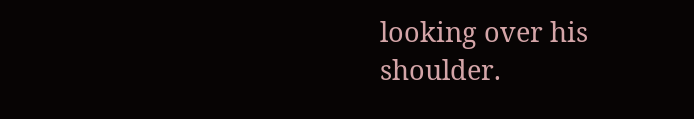looking over his shoulder.